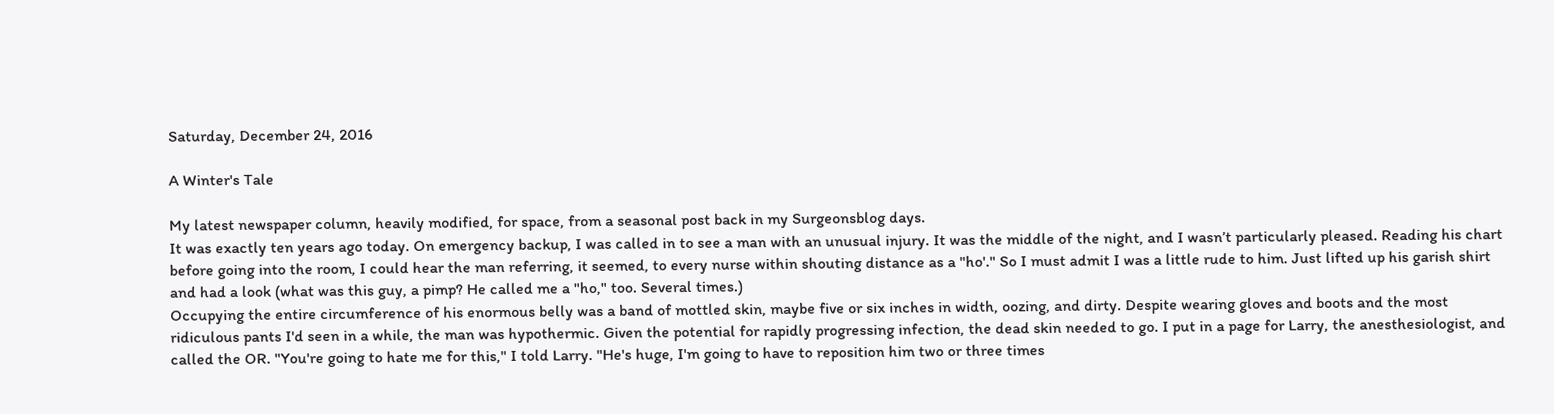Saturday, December 24, 2016

A Winter's Tale

My latest newspaper column, heavily modified, for space, from a seasonal post back in my Surgeonsblog days.
It was exactly ten years ago today. On emergency backup, I was called in to see a man with an unusual injury. It was the middle of the night, and I wasn’t particularly pleased. Reading his chart before going into the room, I could hear the man referring, it seemed, to every nurse within shouting distance as a "ho'." So I must admit I was a little rude to him. Just lifted up his garish shirt and had a look (what was this guy, a pimp? He called me a "ho," too. Several times.)
Occupying the entire circumference of his enormous belly was a band of mottled skin, maybe five or six inches in width, oozing, and dirty. Despite wearing gloves and boots and the most ridiculous pants I'd seen in a while, the man was hypothermic. Given the potential for rapidly progressing infection, the dead skin needed to go. I put in a page for Larry, the anesthesiologist, and called the OR. "You're going to hate me for this," I told Larry. "He's huge, I'm going to have to reposition him two or three times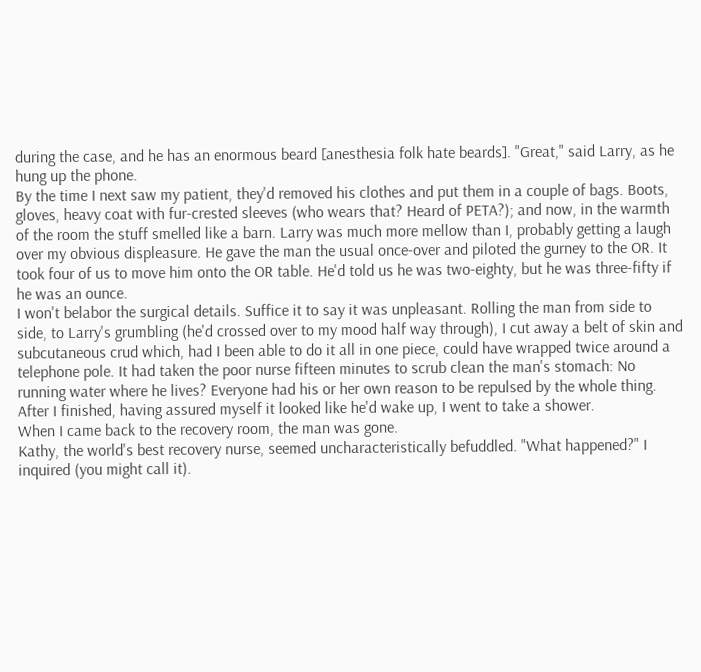during the case, and he has an enormous beard [anesthesia folk hate beards]. "Great," said Larry, as he hung up the phone.
By the time I next saw my patient, they'd removed his clothes and put them in a couple of bags. Boots, gloves, heavy coat with fur-crested sleeves (who wears that? Heard of PETA?); and now, in the warmth of the room the stuff smelled like a barn. Larry was much more mellow than I, probably getting a laugh over my obvious displeasure. He gave the man the usual once-over and piloted the gurney to the OR. It took four of us to move him onto the OR table. He'd told us he was two-eighty, but he was three-fifty if he was an ounce.
I won't belabor the surgical details. Suffice it to say it was unpleasant. Rolling the man from side to side, to Larry's grumbling (he'd crossed over to my mood half way through), I cut away a belt of skin and subcutaneous crud which, had I been able to do it all in one piece, could have wrapped twice around a telephone pole. It had taken the poor nurse fifteen minutes to scrub clean the man's stomach: No running water where he lives? Everyone had his or her own reason to be repulsed by the whole thing. After I finished, having assured myself it looked like he'd wake up, I went to take a shower.
When I came back to the recovery room, the man was gone.
Kathy, the world's best recovery nurse, seemed uncharacteristically befuddled. "What happened?" I inquired (you might call it).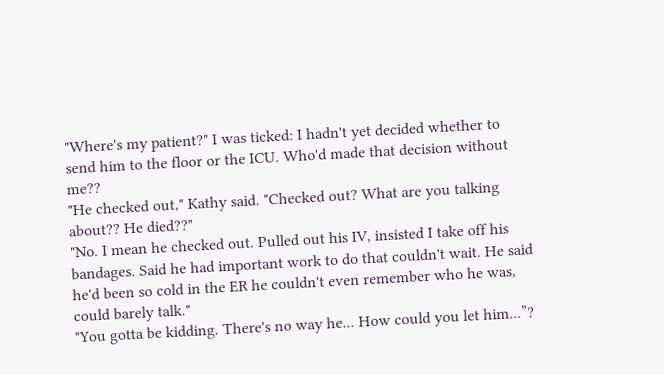"Where's my patient?" I was ticked: I hadn't yet decided whether to send him to the floor or the ICU. Who'd made that decision without me??
"He checked out," Kathy said. "Checked out? What are you talking about?? He died??"
"No. I mean he checked out. Pulled out his IV, insisted I take off his bandages. Said he had important work to do that couldn't wait. He said he'd been so cold in the ER he couldn't even remember who he was, could barely talk."
"You gotta be kidding. There's no way he... How could you let him...”?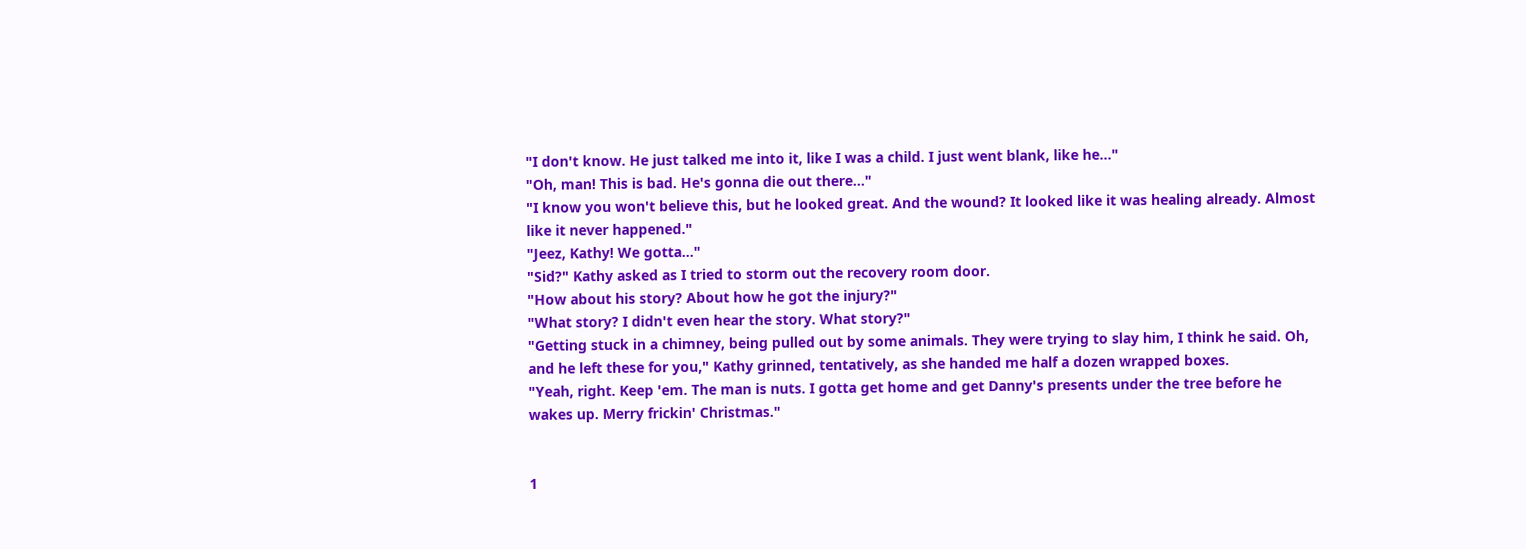"I don't know. He just talked me into it, like I was a child. I just went blank, like he..."
"Oh, man! This is bad. He's gonna die out there..."
"I know you won't believe this, but he looked great. And the wound? It looked like it was healing already. Almost like it never happened."
"Jeez, Kathy! We gotta..."
"Sid?" Kathy asked as I tried to storm out the recovery room door.
"How about his story? About how he got the injury?"
"What story? I didn't even hear the story. What story?"
"Getting stuck in a chimney, being pulled out by some animals. They were trying to slay him, I think he said. Oh, and he left these for you," Kathy grinned, tentatively, as she handed me half a dozen wrapped boxes.
"Yeah, right. Keep 'em. The man is nuts. I gotta get home and get Danny's presents under the tree before he wakes up. Merry frickin' Christmas."


1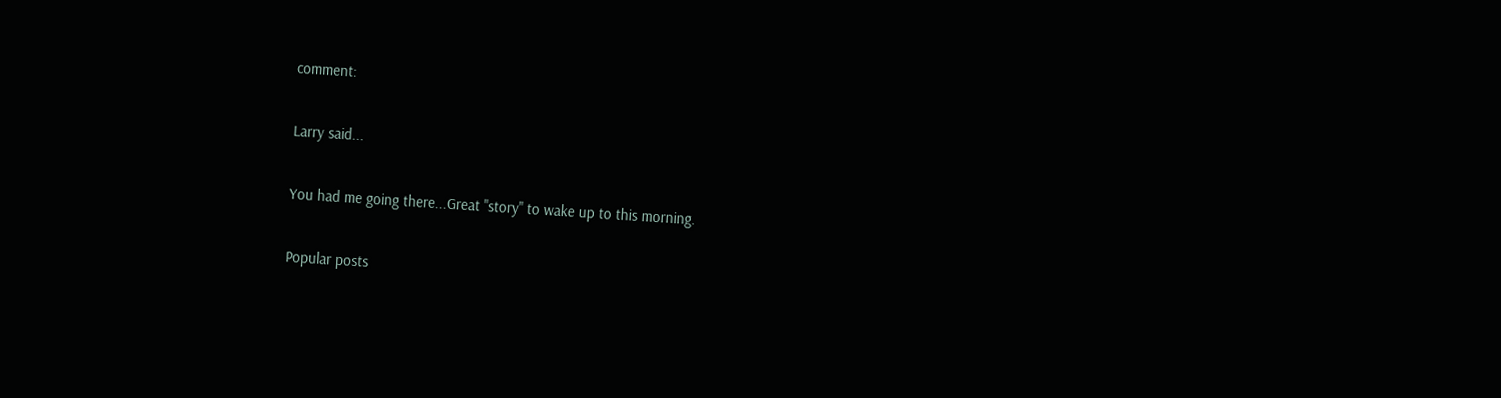comment:

Larry said...

You had me going there...Great "story" to wake up to this morning.

Popular posts